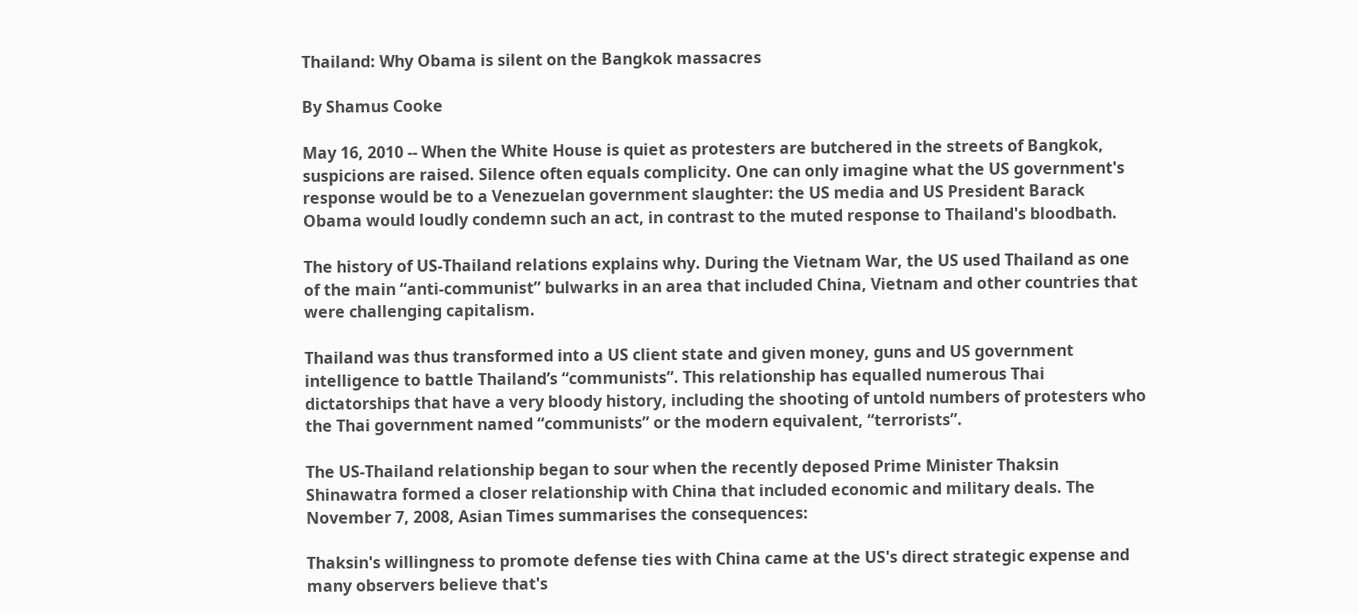Thailand: Why Obama is silent on the Bangkok massacres

By Shamus Cooke

May 16, 2010 -- When the White House is quiet as protesters are butchered in the streets of Bangkok, suspicions are raised. Silence often equals complicity. One can only imagine what the US government's response would be to a Venezuelan government slaughter: the US media and US President Barack Obama would loudly condemn such an act, in contrast to the muted response to Thailand's bloodbath.

The history of US-Thailand relations explains why. During the Vietnam War, the US used Thailand as one of the main “anti-communist” bulwarks in an area that included China, Vietnam and other countries that were challenging capitalism.

Thailand was thus transformed into a US client state and given money, guns and US government intelligence to battle Thailand’s “communists”. This relationship has equalled numerous Thai dictatorships that have a very bloody history, including the shooting of untold numbers of protesters who the Thai government named “communists” or the modern equivalent, “terrorists”.

The US-Thailand relationship began to sour when the recently deposed Prime Minister Thaksin Shinawatra formed a closer relationship with China that included economic and military deals. The November 7, 2008, Asian Times summarises the consequences:

Thaksin's willingness to promote defense ties with China came at the US's direct strategic expense and many observers believe that's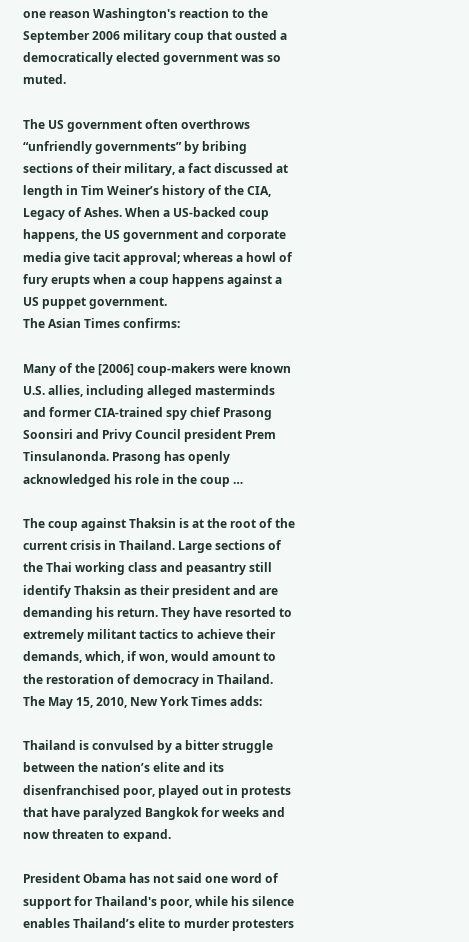one reason Washington's reaction to the September 2006 military coup that ousted a democratically elected government was so muted.

The US government often overthrows “unfriendly governments” by bribing sections of their military, a fact discussed at length in Tim Weiner’s history of the CIA, Legacy of Ashes. When a US-backed coup happens, the US government and corporate media give tacit approval; whereas a howl of fury erupts when a coup happens against a US puppet government.
The Asian Times confirms:

Many of the [2006] coup-makers were known U.S. allies, including alleged masterminds and former CIA-trained spy chief Prasong Soonsiri and Privy Council president Prem Tinsulanonda. Prasong has openly acknowledged his role in the coup …

The coup against Thaksin is at the root of the current crisis in Thailand. Large sections of the Thai working class and peasantry still identify Thaksin as their president and are demanding his return. They have resorted to extremely militant tactics to achieve their demands, which, if won, would amount to the restoration of democracy in Thailand. The May 15, 2010, New York Times adds:

Thailand is convulsed by a bitter struggle between the nation’s elite and its disenfranchised poor, played out in protests that have paralyzed Bangkok for weeks and now threaten to expand.

President Obama has not said one word of support for Thailand's poor, while his silence enables Thailand’s elite to murder protesters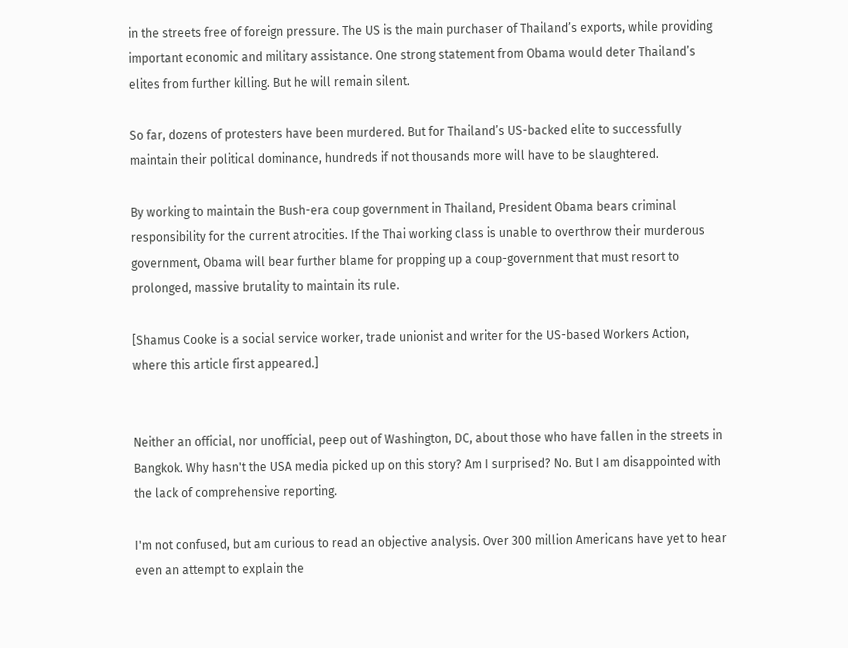in the streets free of foreign pressure. The US is the main purchaser of Thailand’s exports, while providing important economic and military assistance. One strong statement from Obama would deter Thailand’s elites from further killing. But he will remain silent.

So far, dozens of protesters have been murdered. But for Thailand’s US-backed elite to successfully maintain their political dominance, hundreds if not thousands more will have to be slaughtered.

By working to maintain the Bush-era coup government in Thailand, President Obama bears criminal responsibility for the current atrocities. If the Thai working class is unable to overthrow their murderous government, Obama will bear further blame for propping up a coup-government that must resort to prolonged, massive brutality to maintain its rule.

[Shamus Cooke is a social service worker, trade unionist and writer for the US-based Workers Action, where this article first appeared.]


Neither an official, nor unofficial, peep out of Washington, DC, about those who have fallen in the streets in Bangkok. Why hasn't the USA media picked up on this story? Am I surprised? No. But I am disappointed with the lack of comprehensive reporting.

I'm not confused, but am curious to read an objective analysis. Over 300 million Americans have yet to hear even an attempt to explain the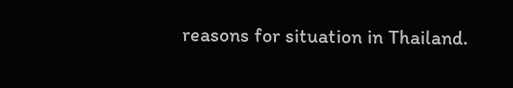reasons for situation in Thailand.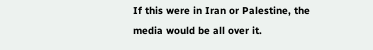If this were in Iran or Palestine, the media would be all over it.